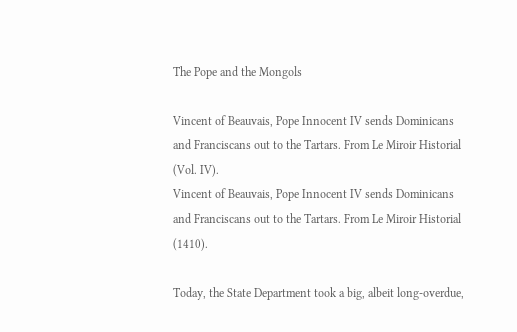The Pope and the Mongols

Vincent of Beauvais, Pope Innocent IV sends Dominicans and Franciscans out to the Tartars. From Le Miroir Historial (Vol. IV).
Vincent of Beauvais, Pope Innocent IV sends Dominicans and Franciscans out to the Tartars. From Le Miroir Historial (1410).

Today, the State Department took a big, albeit long-overdue,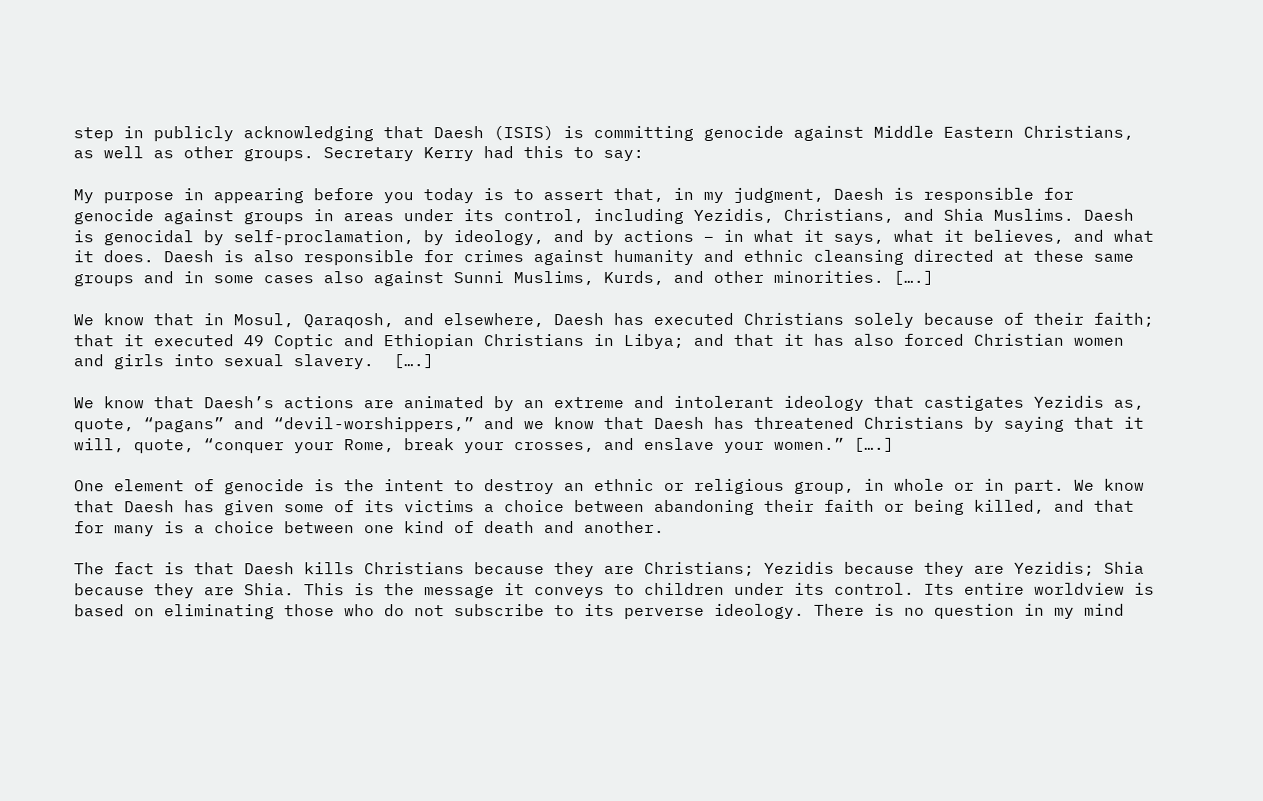step in publicly acknowledging that Daesh (ISIS) is committing genocide against Middle Eastern Christians, as well as other groups. Secretary Kerry had this to say:

My purpose in appearing before you today is to assert that, in my judgment, Daesh is responsible for genocide against groups in areas under its control, including Yezidis, Christians, and Shia Muslims. Daesh is genocidal by self-proclamation, by ideology, and by actions – in what it says, what it believes, and what it does. Daesh is also responsible for crimes against humanity and ethnic cleansing directed at these same groups and in some cases also against Sunni Muslims, Kurds, and other minorities. [….]

We know that in Mosul, Qaraqosh, and elsewhere, Daesh has executed Christians solely because of their faith; that it executed 49 Coptic and Ethiopian Christians in Libya; and that it has also forced Christian women and girls into sexual slavery.  [….]

We know that Daesh’s actions are animated by an extreme and intolerant ideology that castigates Yezidis as, quote, “pagans” and “devil-worshippers,” and we know that Daesh has threatened Christians by saying that it will, quote, “conquer your Rome, break your crosses, and enslave your women.” [….]

One element of genocide is the intent to destroy an ethnic or religious group, in whole or in part. We know that Daesh has given some of its victims a choice between abandoning their faith or being killed, and that for many is a choice between one kind of death and another.

The fact is that Daesh kills Christians because they are Christians; Yezidis because they are Yezidis; Shia because they are Shia. This is the message it conveys to children under its control. Its entire worldview is based on eliminating those who do not subscribe to its perverse ideology. There is no question in my mind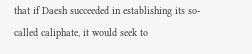that if Daesh succeeded in establishing its so-called caliphate, it would seek to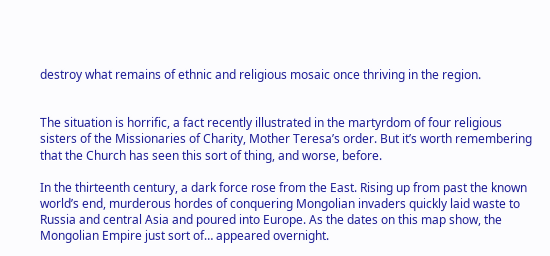destroy what remains of ethnic and religious mosaic once thriving in the region.


The situation is horrific, a fact recently illustrated in the martyrdom of four religious sisters of the Missionaries of Charity, Mother Teresa’s order. But it’s worth remembering that the Church has seen this sort of thing, and worse, before.

In the thirteenth century, a dark force rose from the East. Rising up from past the known world’s end, murderous hordes of conquering Mongolian invaders quickly laid waste to Russia and central Asia and poured into Europe. As the dates on this map show, the Mongolian Empire just sort of… appeared overnight.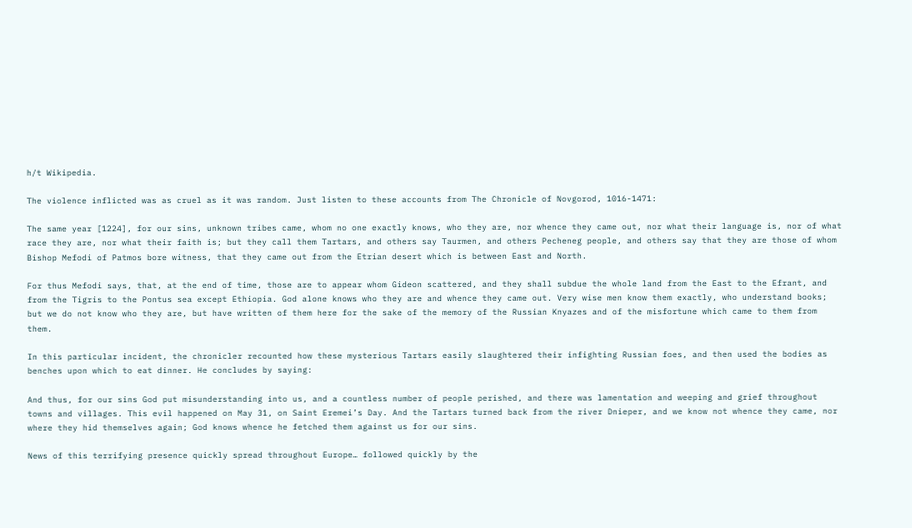h/t Wikipedia.

The violence inflicted was as cruel as it was random. Just listen to these accounts from The Chronicle of Novgorod, 1016-1471:

The same year [1224], for our sins, unknown tribes came, whom no one exactly knows, who they are, nor whence they came out, nor what their language is, nor of what race they are, nor what their faith is; but they call them Tartars, and others say Taurmen, and others Pecheneg people, and others say that they are those of whom Bishop Mefodi of Patmos bore witness, that they came out from the Etrian desert which is between East and North.

For thus Mefodi says, that, at the end of time, those are to appear whom Gideon scattered, and they shall subdue the whole land from the East to the Efrant, and from the Tigris to the Pontus sea except Ethiopia. God alone knows who they are and whence they came out. Very wise men know them exactly, who understand books; but we do not know who they are, but have written of them here for the sake of the memory of the Russian Knyazes and of the misfortune which came to them from them.

In this particular incident, the chronicler recounted how these mysterious Tartars easily slaughtered their infighting Russian foes, and then used the bodies as benches upon which to eat dinner. He concludes by saying:

And thus, for our sins God put misunderstanding into us, and a countless number of people perished, and there was lamentation and weeping and grief throughout towns and villages. This evil happened on May 31, on Saint Eremei’s Day. And the Tartars turned back from the river Dnieper, and we know not whence they came, nor where they hid themselves again; God knows whence he fetched them against us for our sins.

News of this terrifying presence quickly spread throughout Europe… followed quickly by the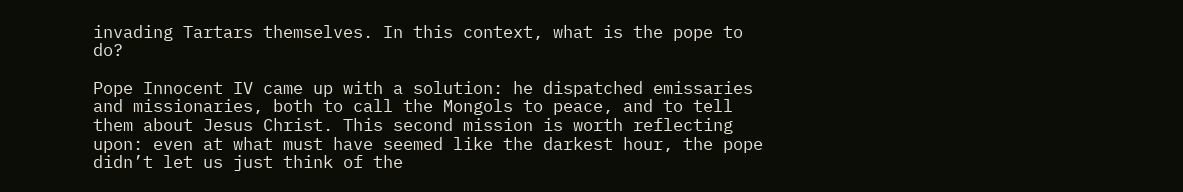invading Tartars themselves. In this context, what is the pope to do?

Pope Innocent IV came up with a solution: he dispatched emissaries and missionaries, both to call the Mongols to peace, and to tell them about Jesus Christ. This second mission is worth reflecting upon: even at what must have seemed like the darkest hour, the pope didn’t let us just think of the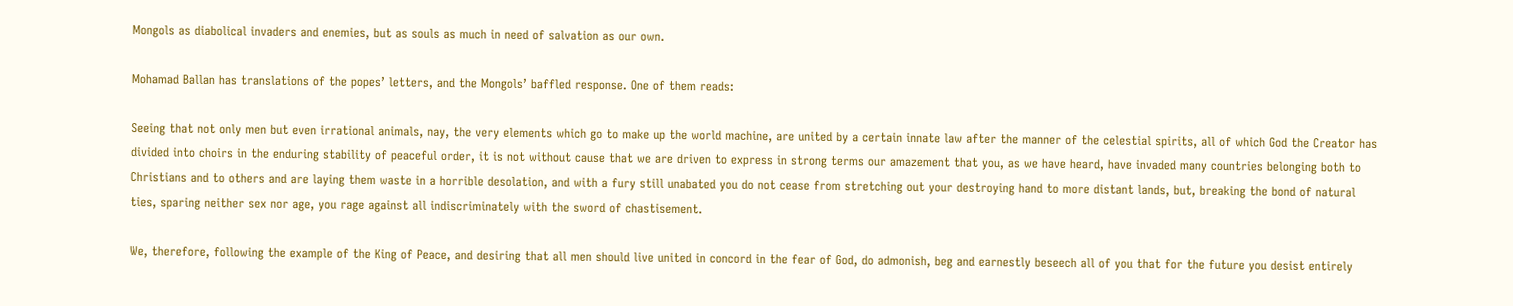Mongols as diabolical invaders and enemies, but as souls as much in need of salvation as our own.

Mohamad Ballan has translations of the popes’ letters, and the Mongols’ baffled response. One of them reads:

Seeing that not only men but even irrational animals, nay, the very elements which go to make up the world machine, are united by a certain innate law after the manner of the celestial spirits, all of which God the Creator has divided into choirs in the enduring stability of peaceful order, it is not without cause that we are driven to express in strong terms our amazement that you, as we have heard, have invaded many countries belonging both to Christians and to others and are laying them waste in a horrible desolation, and with a fury still unabated you do not cease from stretching out your destroying hand to more distant lands, but, breaking the bond of natural ties, sparing neither sex nor age, you rage against all indiscriminately with the sword of chastisement.

We, therefore, following the example of the King of Peace, and desiring that all men should live united in concord in the fear of God, do admonish, beg and earnestly beseech all of you that for the future you desist entirely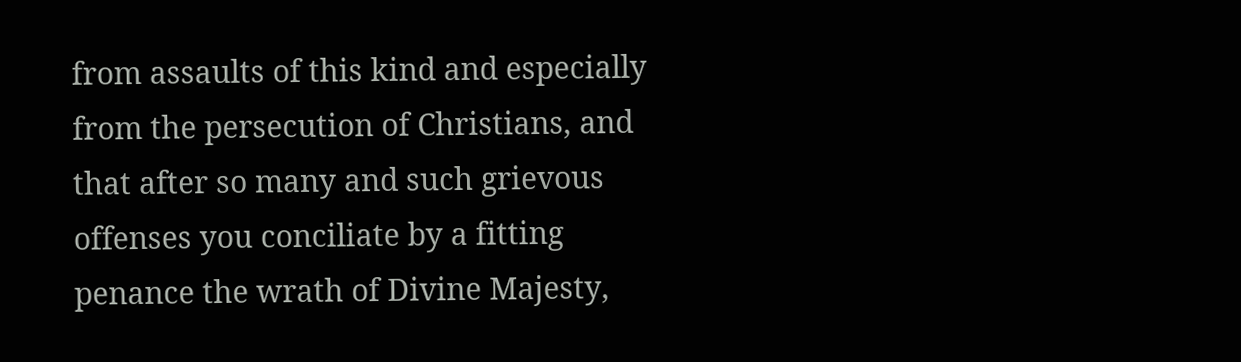from assaults of this kind and especially from the persecution of Christians, and that after so many and such grievous offenses you conciliate by a fitting penance the wrath of Divine Majesty,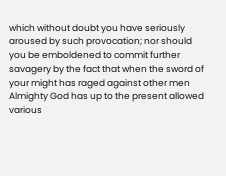which without doubt you have seriously aroused by such provocation; nor should you be emboldened to commit further savagery by the fact that when the sword of your might has raged against other men Almighty God has up to the present allowed various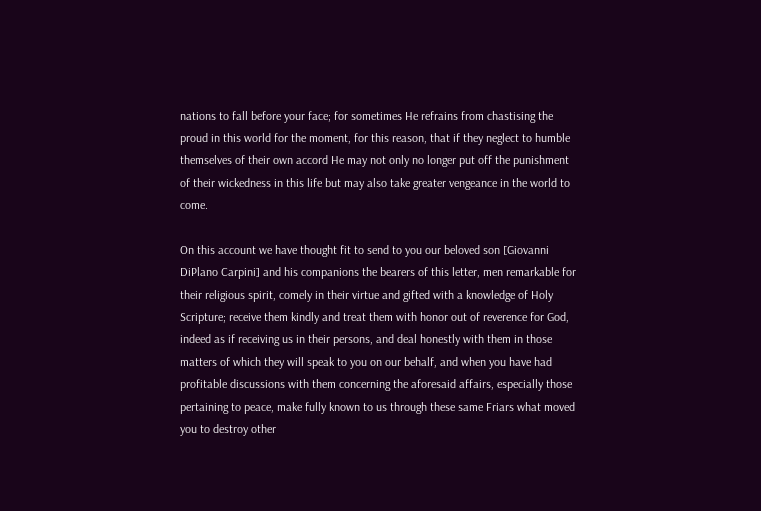nations to fall before your face; for sometimes He refrains from chastising the proud in this world for the moment, for this reason, that if they neglect to humble themselves of their own accord He may not only no longer put off the punishment of their wickedness in this life but may also take greater vengeance in the world to come.

On this account we have thought fit to send to you our beloved son [Giovanni DiPlano Carpini] and his companions the bearers of this letter, men remarkable for their religious spirit, comely in their virtue and gifted with a knowledge of Holy Scripture; receive them kindly and treat them with honor out of reverence for God, indeed as if receiving us in their persons, and deal honestly with them in those matters of which they will speak to you on our behalf, and when you have had profitable discussions with them concerning the aforesaid affairs, especially those pertaining to peace, make fully known to us through these same Friars what moved you to destroy other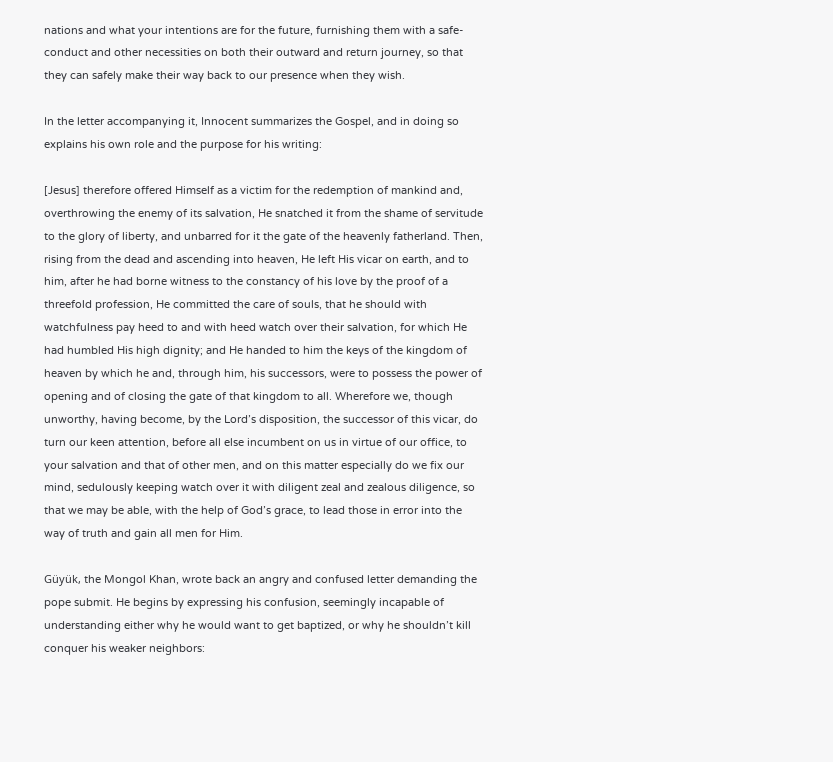nations and what your intentions are for the future, furnishing them with a safe-conduct and other necessities on both their outward and return journey, so that they can safely make their way back to our presence when they wish.

In the letter accompanying it, Innocent summarizes the Gospel, and in doing so explains his own role and the purpose for his writing:

[Jesus] therefore offered Himself as a victim for the redemption of mankind and, overthrowing the enemy of its salvation, He snatched it from the shame of servitude to the glory of liberty, and unbarred for it the gate of the heavenly fatherland. Then, rising from the dead and ascending into heaven, He left His vicar on earth, and to him, after he had borne witness to the constancy of his love by the proof of a threefold profession, He committed the care of souls, that he should with watchfulness pay heed to and with heed watch over their salvation, for which He had humbled His high dignity; and He handed to him the keys of the kingdom of heaven by which he and, through him, his successors, were to possess the power of opening and of closing the gate of that kingdom to all. Wherefore we, though unworthy, having become, by the Lord’s disposition, the successor of this vicar, do turn our keen attention, before all else incumbent on us in virtue of our office, to your salvation and that of other men, and on this matter especially do we fix our mind, sedulously keeping watch over it with diligent zeal and zealous diligence, so that we may be able, with the help of God’s grace, to lead those in error into the way of truth and gain all men for Him.

Güyük, the Mongol Khan, wrote back an angry and confused letter demanding the pope submit. He begins by expressing his confusion, seemingly incapable of understanding either why he would want to get baptized, or why he shouldn’t kill conquer his weaker neighbors: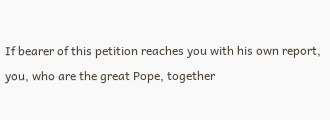If bearer of this petition reaches you with his own report, you, who are the great Pope, together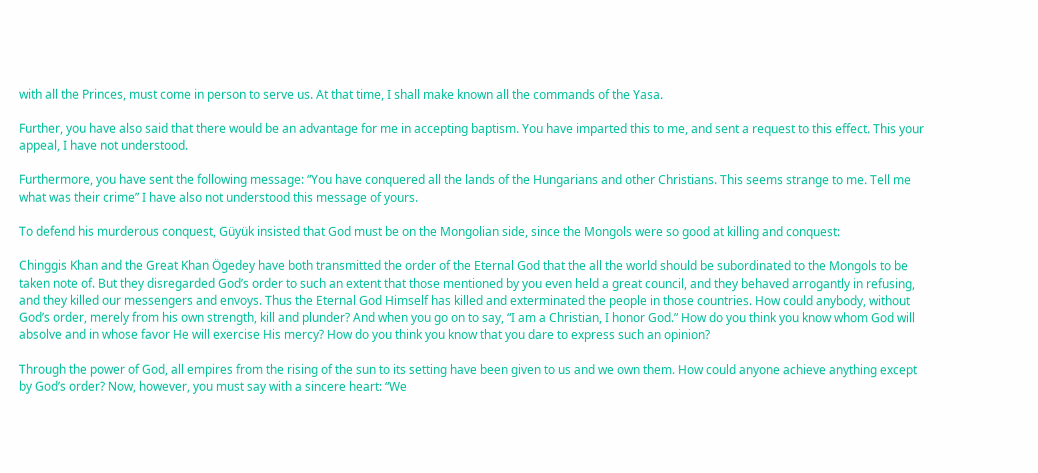with all the Princes, must come in person to serve us. At that time, I shall make known all the commands of the Yasa.

Further, you have also said that there would be an advantage for me in accepting baptism. You have imparted this to me, and sent a request to this effect. This your appeal, I have not understood.

Furthermore, you have sent the following message: “You have conquered all the lands of the Hungarians and other Christians. This seems strange to me. Tell me what was their crime” I have also not understood this message of yours.

To defend his murderous conquest, Güyük insisted that God must be on the Mongolian side, since the Mongols were so good at killing and conquest:

Chinggis Khan and the Great Khan Ögedey have both transmitted the order of the Eternal God that the all the world should be subordinated to the Mongols to be taken note of. But they disregarded God’s order to such an extent that those mentioned by you even held a great council, and they behaved arrogantly in refusing, and they killed our messengers and envoys. Thus the Eternal God Himself has killed and exterminated the people in those countries. How could anybody, without God’s order, merely from his own strength, kill and plunder? And when you go on to say, “I am a Christian, I honor God.” How do you think you know whom God will absolve and in whose favor He will exercise His mercy? How do you think you know that you dare to express such an opinion?

Through the power of God, all empires from the rising of the sun to its setting have been given to us and we own them. How could anyone achieve anything except by God’s order? Now, however, you must say with a sincere heart: “We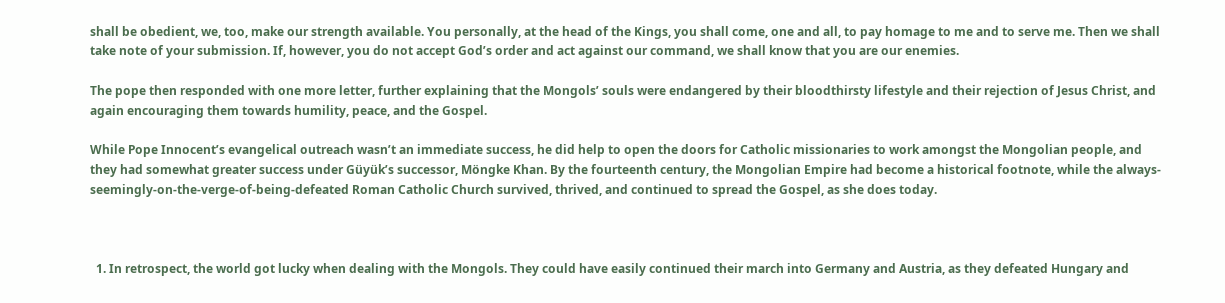shall be obedient, we, too, make our strength available. You personally, at the head of the Kings, you shall come, one and all, to pay homage to me and to serve me. Then we shall take note of your submission. If, however, you do not accept God’s order and act against our command, we shall know that you are our enemies.

The pope then responded with one more letter, further explaining that the Mongols’ souls were endangered by their bloodthirsty lifestyle and their rejection of Jesus Christ, and again encouraging them towards humility, peace, and the Gospel.

While Pope Innocent’s evangelical outreach wasn’t an immediate success, he did help to open the doors for Catholic missionaries to work amongst the Mongolian people, and they had somewhat greater success under Güyük’s successor, Möngke Khan. By the fourteenth century, the Mongolian Empire had become a historical footnote, while the always-seemingly-on-the-verge-of-being-defeated Roman Catholic Church survived, thrived, and continued to spread the Gospel, as she does today.



  1. In retrospect, the world got lucky when dealing with the Mongols. They could have easily continued their march into Germany and Austria, as they defeated Hungary and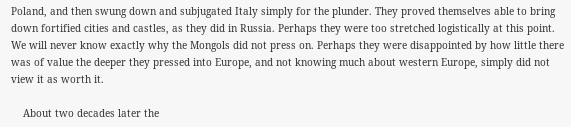Poland, and then swung down and subjugated Italy simply for the plunder. They proved themselves able to bring down fortified cities and castles, as they did in Russia. Perhaps they were too stretched logistically at this point. We will never know exactly why the Mongols did not press on. Perhaps they were disappointed by how little there was of value the deeper they pressed into Europe, and not knowing much about western Europe, simply did not view it as worth it.

    About two decades later the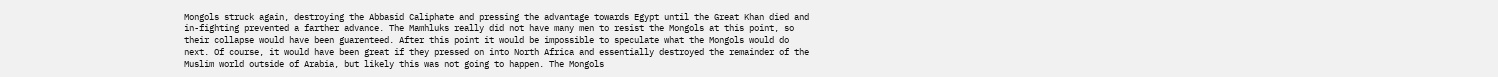Mongols struck again, destroying the Abbasid Caliphate and pressing the advantage towards Egypt until the Great Khan died and in-fighting prevented a farther advance. The Mamhluks really did not have many men to resist the Mongols at this point, so their collapse would have been guarenteed. After this point it would be impossible to speculate what the Mongols would do next. Of course, it would have been great if they pressed on into North Africa and essentially destroyed the remainder of the Muslim world outside of Arabia, but likely this was not going to happen. The Mongols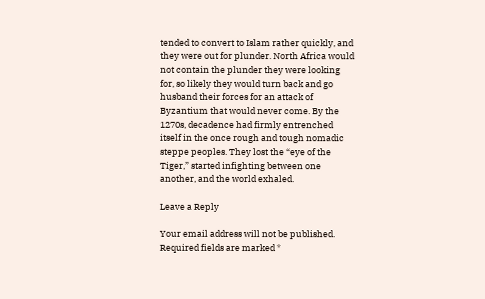tended to convert to Islam rather quickly, and they were out for plunder. North Africa would not contain the plunder they were looking for, so likely they would turn back and go husband their forces for an attack of Byzantium that would never come. By the 1270s, decadence had firmly entrenched itself in the once rough and tough nomadic steppe peoples. They lost the “eye of the Tiger,” started infighting between one another, and the world exhaled.

Leave a Reply

Your email address will not be published. Required fields are marked *